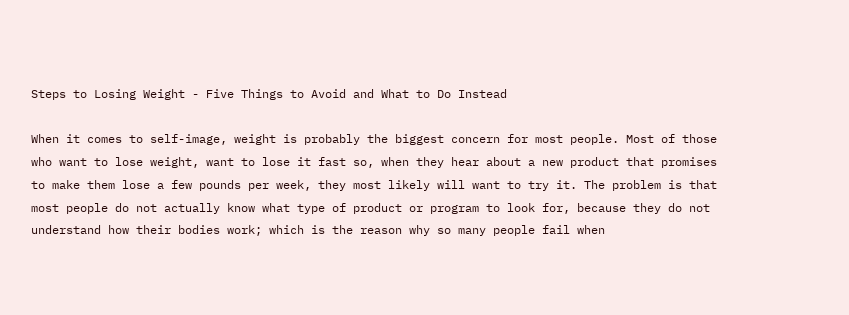Steps to Losing Weight - Five Things to Avoid and What to Do Instead

When it comes to self-image, weight is probably the biggest concern for most people. Most of those who want to lose weight, want to lose it fast so, when they hear about a new product that promises to make them lose a few pounds per week, they most likely will want to try it. The problem is that most people do not actually know what type of product or program to look for, because they do not understand how their bodies work; which is the reason why so many people fail when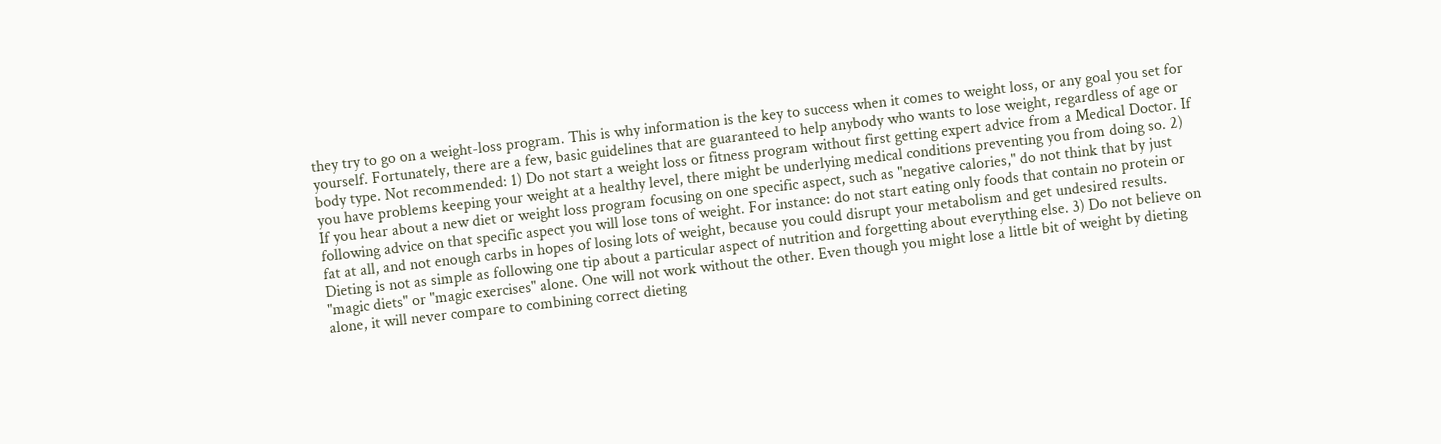they try to go on a weight-loss program. This is why information is the key to success when it comes to weight loss, or any goal you set for yourself. Fortunately, there are a few, basic guidelines that are guaranteed to help anybody who wants to lose weight, regardless of age or body type. Not recommended: 1) Do not start a weight loss or fitness program without first getting expert advice from a Medical Doctor. If you have problems keeping your weight at a healthy level, there might be underlying medical conditions preventing you from doing so. 2) If you hear about a new diet or weight loss program focusing on one specific aspect, such as "negative calories," do not think that by just following advice on that specific aspect you will lose tons of weight. For instance: do not start eating only foods that contain no protein or fat at all, and not enough carbs in hopes of losing lots of weight, because you could disrupt your metabolism and get undesired results. Dieting is not as simple as following one tip about a particular aspect of nutrition and forgetting about everything else. 3) Do not believe on "magic diets" or "magic exercises" alone. One will not work without the other. Even though you might lose a little bit of weight by dieting alone, it will never compare to combining correct dieting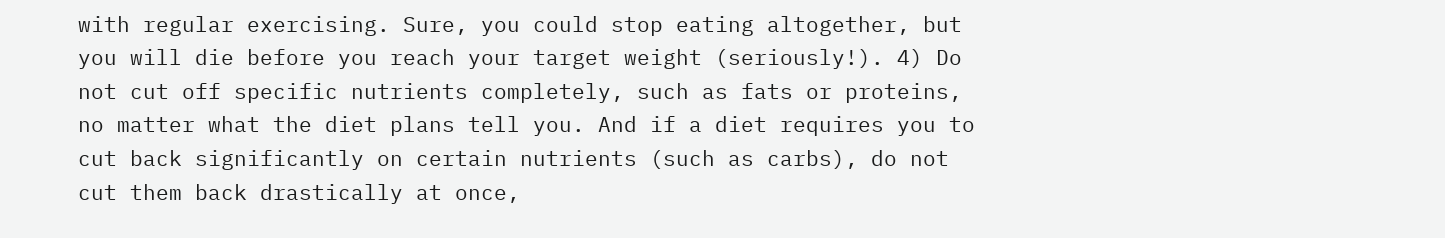with regular exercising. Sure, you could stop eating altogether, but you will die before you reach your target weight (seriously!). 4) Do not cut off specific nutrients completely, such as fats or proteins, no matter what the diet plans tell you. And if a diet requires you to cut back significantly on certain nutrients (such as carbs), do not cut them back drastically at once,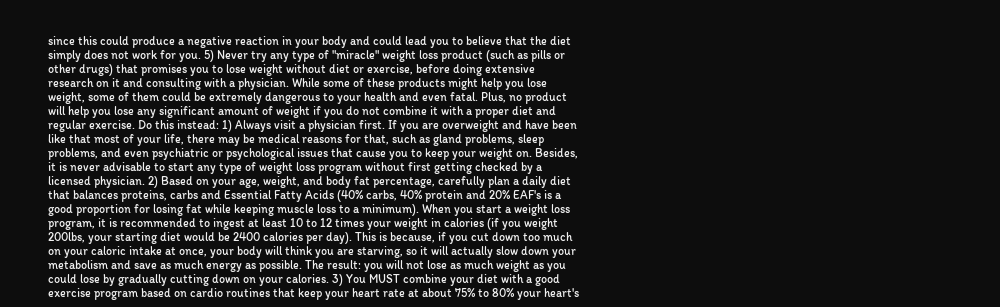since this could produce a negative reaction in your body and could lead you to believe that the diet simply does not work for you. 5) Never try any type of "miracle" weight loss product (such as pills or other drugs) that promises you to lose weight without diet or exercise, before doing extensive research on it and consulting with a physician. While some of these products might help you lose weight, some of them could be extremely dangerous to your health and even fatal. Plus, no product will help you lose any significant amount of weight if you do not combine it with a proper diet and regular exercise. Do this instead: 1) Always visit a physician first. If you are overweight and have been like that most of your life, there may be medical reasons for that, such as gland problems, sleep problems, and even psychiatric or psychological issues that cause you to keep your weight on. Besides, it is never advisable to start any type of weight loss program without first getting checked by a licensed physician. 2) Based on your age, weight, and body fat percentage, carefully plan a daily diet that balances proteins, carbs and Essential Fatty Acids (40% carbs, 40% protein and 20% EAF's is a good proportion for losing fat while keeping muscle loss to a minimum). When you start a weight loss program, it is recommended to ingest at least 10 to 12 times your weight in calories (if you weight 200lbs, your starting diet would be 2400 calories per day). This is because, if you cut down too much on your caloric intake at once, your body will think you are starving, so it will actually slow down your metabolism and save as much energy as possible. The result: you will not lose as much weight as you could lose by gradually cutting down on your calories. 3) You MUST combine your diet with a good exercise program based on cardio routines that keep your heart rate at about 75% to 80% your heart's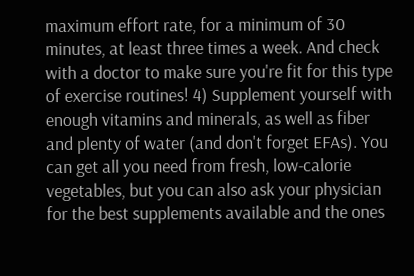maximum effort rate, for a minimum of 30 minutes, at least three times a week. And check with a doctor to make sure you're fit for this type of exercise routines! 4) Supplement yourself with enough vitamins and minerals, as well as fiber and plenty of water (and don't forget EFAs). You can get all you need from fresh, low-calorie vegetables, but you can also ask your physician for the best supplements available and the ones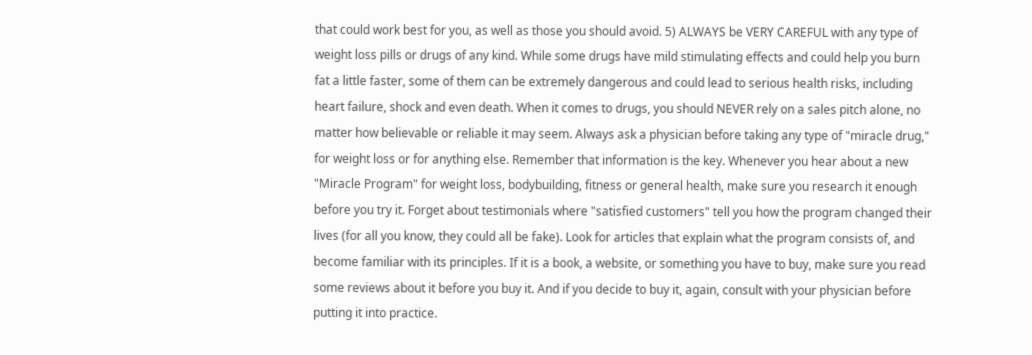that could work best for you, as well as those you should avoid. 5) ALWAYS be VERY CAREFUL with any type of weight loss pills or drugs of any kind. While some drugs have mild stimulating effects and could help you burn fat a little faster, some of them can be extremely dangerous and could lead to serious health risks, including heart failure, shock and even death. When it comes to drugs, you should NEVER rely on a sales pitch alone, no matter how believable or reliable it may seem. Always ask a physician before taking any type of "miracle drug," for weight loss or for anything else. Remember that information is the key. Whenever you hear about a new "Miracle Program" for weight loss, bodybuilding, fitness or general health, make sure you research it enough before you try it. Forget about testimonials where "satisfied customers" tell you how the program changed their lives (for all you know, they could all be fake). Look for articles that explain what the program consists of, and become familiar with its principles. If it is a book, a website, or something you have to buy, make sure you read some reviews about it before you buy it. And if you decide to buy it, again, consult with your physician before putting it into practice.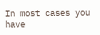In most cases you have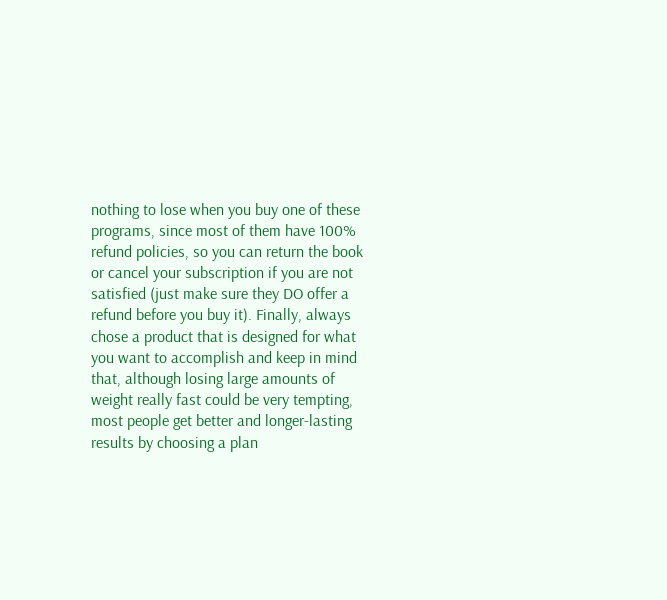nothing to lose when you buy one of these programs, since most of them have 100% refund policies, so you can return the book or cancel your subscription if you are not satisfied (just make sure they DO offer a refund before you buy it). Finally, always chose a product that is designed for what you want to accomplish and keep in mind that, although losing large amounts of weight really fast could be very tempting, most people get better and longer-lasting results by choosing a plan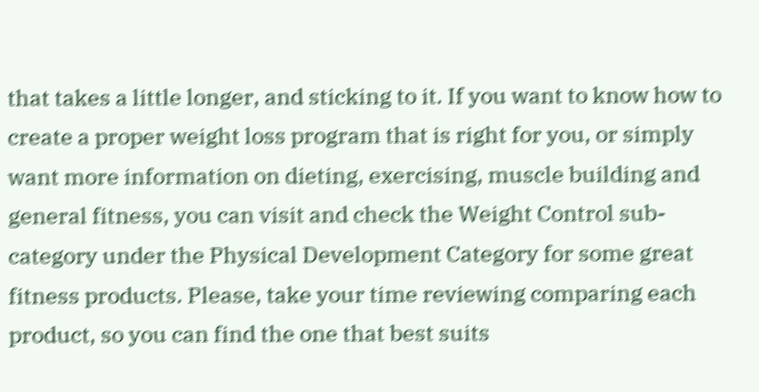that takes a little longer, and sticking to it. If you want to know how to create a proper weight loss program that is right for you, or simply want more information on dieting, exercising, muscle building and general fitness, you can visit and check the Weight Control sub-category under the Physical Development Category for some great fitness products. Please, take your time reviewing comparing each product, so you can find the one that best suits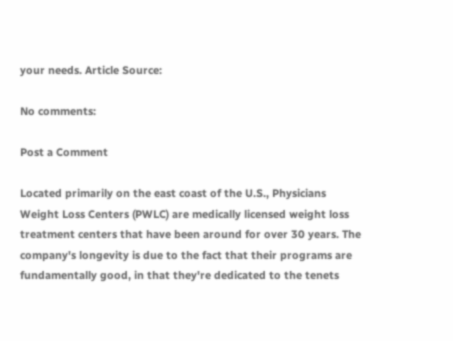your needs. Article Source:

No comments:

Post a Comment

Located primarily on the east coast of the U.S., Physicians Weight Loss Centers (PWLC) are medically licensed weight loss treatment centers that have been around for over 30 years. The company's longevity is due to the fact that their programs are fundamentally good, in that they're dedicated to the tenets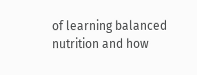of learning balanced nutrition and how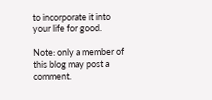to incorporate it into your life for good.

Note: only a member of this blog may post a comment.